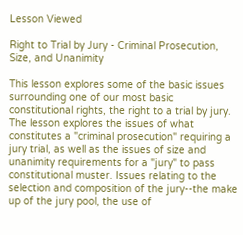Lesson Viewed

Right to Trial by Jury - Criminal Prosecution, Size, and Unanimity

This lesson explores some of the basic issues surrounding one of our most basic constitutional rights, the right to a trial by jury. The lesson explores the issues of what constitutes a "criminal prosecution" requiring a jury trial, as well as the issues of size and unanimity requirements for a "jury" to pass constitutional muster. Issues relating to the selection and composition of the jury--the make up of the jury pool, the use of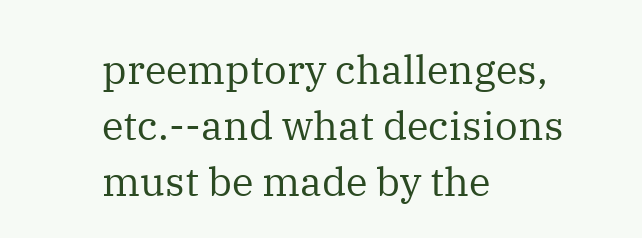preemptory challenges, etc.--and what decisions must be made by the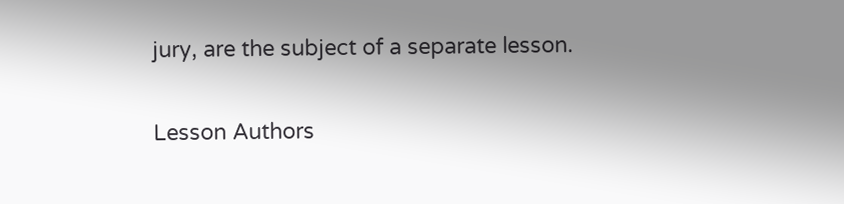jury, are the subject of a separate lesson.

Lesson Authors